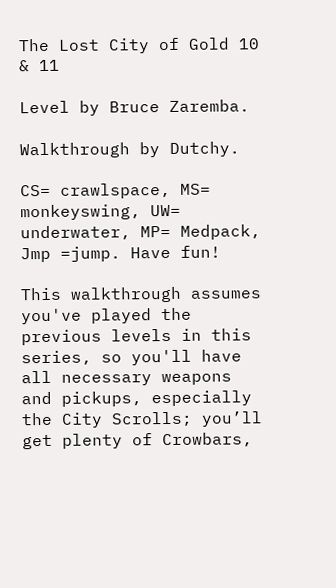The Lost City of Gold 10 & 11

Level by Bruce Zaremba.

Walkthrough by Dutchy.

CS= crawlspace, MS= monkeyswing, UW= underwater, MP= Medpack, Jmp =jump. Have fun!

This walkthrough assumes you've played the previous levels in this series, so you'll have all necessary weapons and pickups, especially the City Scrolls; you’ll get plenty of Crowbars,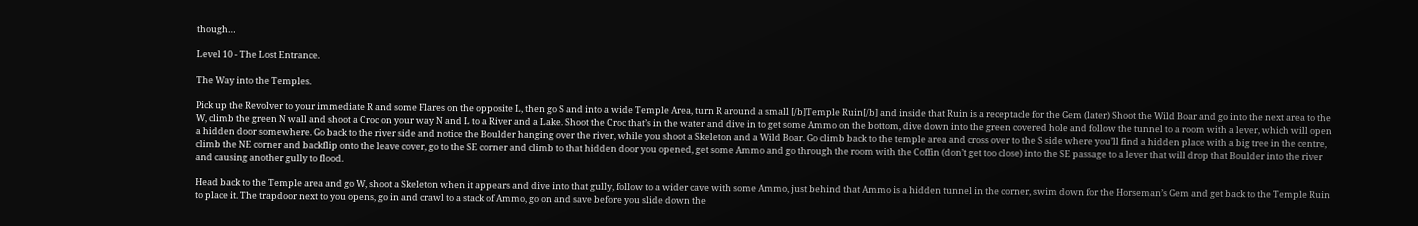though…

Level 10 - The Lost Entrance.

The Way into the Temples.

Pick up the Revolver to your immediate R and some Flares on the opposite L, then go S and into a wide Temple Area, turn R around a small [/b]Temple Ruin[/b] and inside that Ruin is a receptacle for the Gem (later) Shoot the Wild Boar and go into the next area to the W, climb the green N wall and shoot a Croc on your way N and L to a River and a Lake. Shoot the Croc that’s in the water and dive in to get some Ammo on the bottom, dive down into the green covered hole and follow the tunnel to a room with a lever, which will open a hidden door somewhere. Go back to the river side and notice the Boulder hanging over the river, while you shoot a Skeleton and a Wild Boar. Go climb back to the temple area and cross over to the S side where you’ll find a hidden place with a big tree in the centre, climb the NE corner and backflip onto the leave cover, go to the SE corner and climb to that hidden door you opened, get some Ammo and go through the room with the Coffin (don’t get too close) into the SE passage to a lever that will drop that Boulder into the river and causing another gully to flood.

Head back to the Temple area and go W, shoot a Skeleton when it appears and dive into that gully, follow to a wider cave with some Ammo, just behind that Ammo is a hidden tunnel in the corner, swim down for the Horseman’s Gem and get back to the Temple Ruin to place it. The trapdoor next to you opens, go in and crawl to a stack of Ammo, go on and save before you slide down the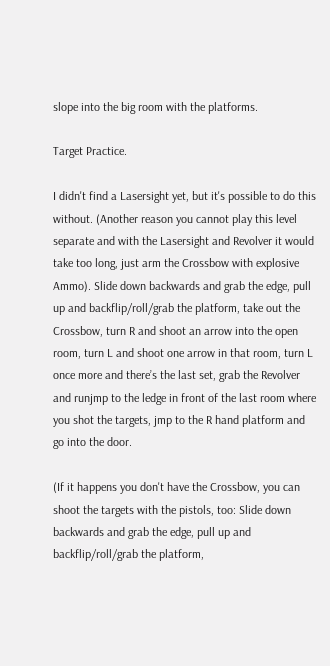slope into the big room with the platforms.

Target Practice.

I didn't find a Lasersight yet, but it's possible to do this without. (Another reason you cannot play this level separate and with the Lasersight and Revolver it would take too long, just arm the Crossbow with explosive Ammo). Slide down backwards and grab the edge, pull up and backflip/roll/grab the platform, take out the Crossbow, turn R and shoot an arrow into the open room, turn L and shoot one arrow in that room, turn L once more and there’s the last set, grab the Revolver and runjmp to the ledge in front of the last room where you shot the targets, jmp to the R hand platform and go into the door.

(If it happens you don't have the Crossbow, you can shoot the targets with the pistols, too: Slide down backwards and grab the edge, pull up and backflip/roll/grab the platform,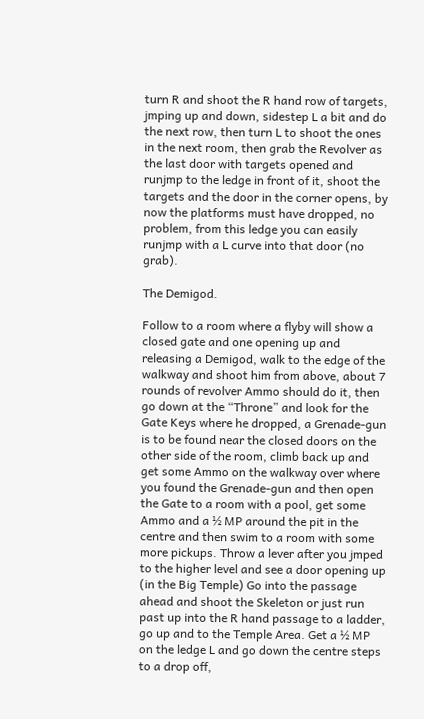turn R and shoot the R hand row of targets, jmping up and down, sidestep L a bit and do the next row, then turn L to shoot the ones in the next room, then grab the Revolver as the last door with targets opened and runjmp to the ledge in front of it, shoot the targets and the door in the corner opens, by now the platforms must have dropped, no problem, from this ledge you can easily runjmp with a L curve into that door (no grab).

The Demigod.

Follow to a room where a flyby will show a closed gate and one opening up and releasing a Demigod, walk to the edge of the walkway and shoot him from above, about 7 rounds of revolver Ammo should do it, then go down at the “Throne” and look for the Gate Keys where he dropped, a Grenade-gun is to be found near the closed doors on the other side of the room, climb back up and get some Ammo on the walkway over where you found the Grenade-gun and then open the Gate to a room with a pool, get some Ammo and a ½ MP around the pit in the centre and then swim to a room with some more pickups. Throw a lever after you jmped to the higher level and see a door opening up (in the Big Temple) Go into the passage ahead and shoot the Skeleton or just run past up into the R hand passage to a ladder, go up and to the Temple Area. Get a ½ MP on the ledge L and go down the centre steps to a drop off,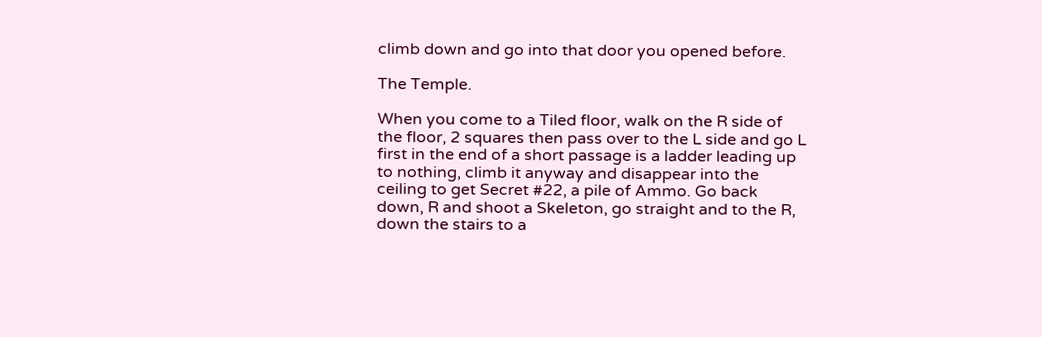climb down and go into that door you opened before.

The Temple.

When you come to a Tiled floor, walk on the R side of the floor, 2 squares then pass over to the L side and go L first in the end of a short passage is a ladder leading up to nothing, climb it anyway and disappear into the ceiling to get Secret #22, a pile of Ammo. Go back down, R and shoot a Skeleton, go straight and to the R, down the stairs to a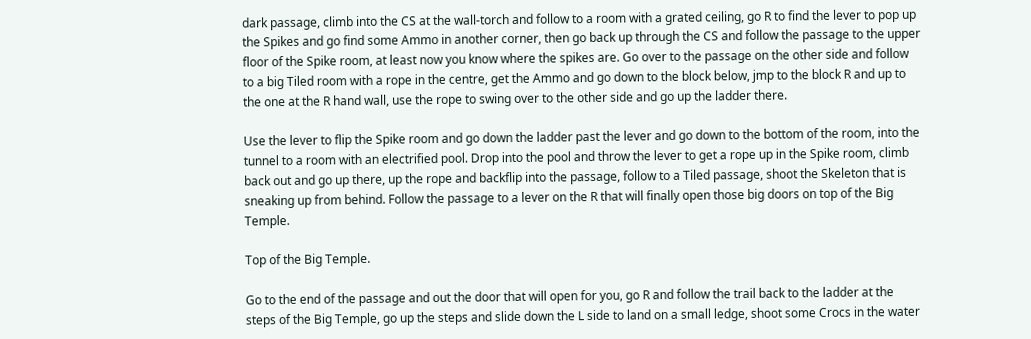dark passage, climb into the CS at the wall-torch and follow to a room with a grated ceiling, go R to find the lever to pop up the Spikes and go find some Ammo in another corner, then go back up through the CS and follow the passage to the upper floor of the Spike room, at least now you know where the spikes are. Go over to the passage on the other side and follow to a big Tiled room with a rope in the centre, get the Ammo and go down to the block below, jmp to the block R and up to the one at the R hand wall, use the rope to swing over to the other side and go up the ladder there.

Use the lever to flip the Spike room and go down the ladder past the lever and go down to the bottom of the room, into the tunnel to a room with an electrified pool. Drop into the pool and throw the lever to get a rope up in the Spike room, climb back out and go up there, up the rope and backflip into the passage, follow to a Tiled passage, shoot the Skeleton that is sneaking up from behind. Follow the passage to a lever on the R that will finally open those big doors on top of the Big Temple.

Top of the Big Temple.

Go to the end of the passage and out the door that will open for you, go R and follow the trail back to the ladder at the steps of the Big Temple, go up the steps and slide down the L side to land on a small ledge, shoot some Crocs in the water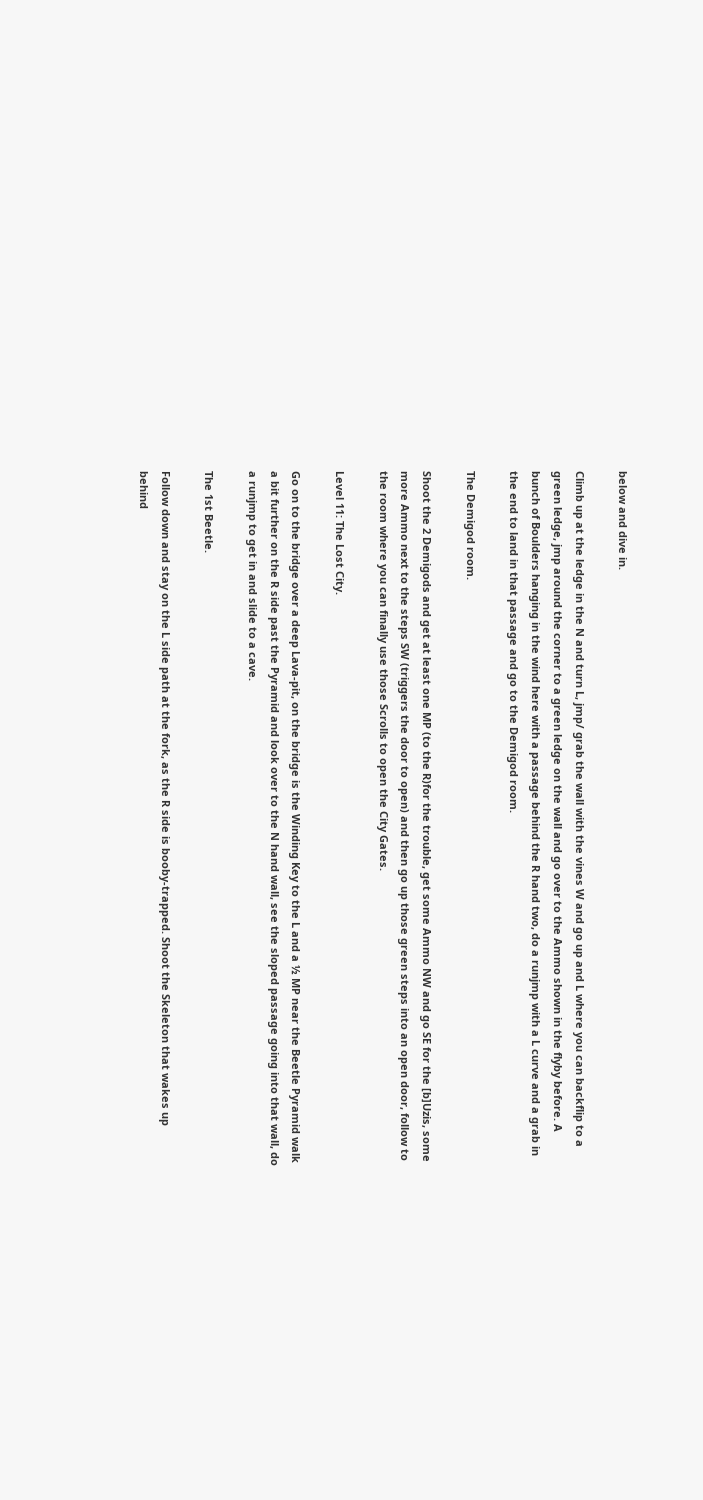below and dive in.

Climb up at the ledge in the N and turn L, jmp/ grab the wall with the vines W and go up and L where you can backflip to a green ledge, jmp around the corner to a green ledge on the wall and go over to the Ammo shown in the flyby before. A bunch of Boulders hanging in the wind here with a passage behind the R hand two, do a runjmp with a L curve and a grab in the end to land in that passage and go to the Demigod room.

The Demigod room.

Shoot the 2 Demigods and get at least one MP (to the R)for the trouble, get some Ammo NW and go SE for the [b]Uzis, some more Ammo next to the steps SW (triggers the door to open) and then go up those green steps into an open door, follow to the room where you can finally use those Scrolls to open the City Gates.

Level 11: The Lost City.

Go on to the bridge over a deep Lava-pit, on the bridge is the Winding Key to the L and a ½ MP near the Beetle Pyramid walk a bit further on the R side past the Pyramid and look over to the N hand wall, see the sloped passage going into that wall, do a runjmp to get in and slide to a cave.

The 1st Beetle.

Follow down and stay on the L side path at the fork, as the R side is booby-trapped. Shoot the Skeleton that wakes up behind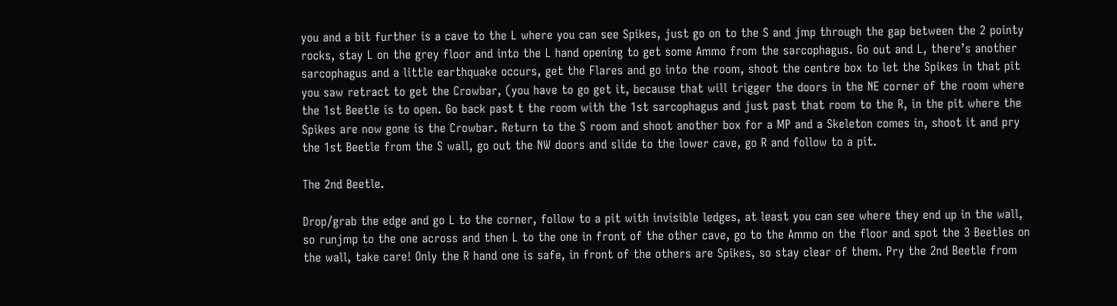you and a bit further is a cave to the L where you can see Spikes, just go on to the S and jmp through the gap between the 2 pointy rocks, stay L on the grey floor and into the L hand opening to get some Ammo from the sarcophagus. Go out and L, there’s another sarcophagus and a little earthquake occurs, get the Flares and go into the room, shoot the centre box to let the Spikes in that pit you saw retract to get the Crowbar, (you have to go get it, because that will trigger the doors in the NE corner of the room where the 1st Beetle is to open. Go back past t the room with the 1st sarcophagus and just past that room to the R, in the pit where the Spikes are now gone is the Crowbar. Return to the S room and shoot another box for a MP and a Skeleton comes in, shoot it and pry the 1st Beetle from the S wall, go out the NW doors and slide to the lower cave, go R and follow to a pit.

The 2nd Beetle.

Drop/grab the edge and go L to the corner, follow to a pit with invisible ledges, at least you can see where they end up in the wall, so runjmp to the one across and then L to the one in front of the other cave, go to the Ammo on the floor and spot the 3 Beetles on the wall, take care! Only the R hand one is safe, in front of the others are Spikes, so stay clear of them. Pry the 2nd Beetle from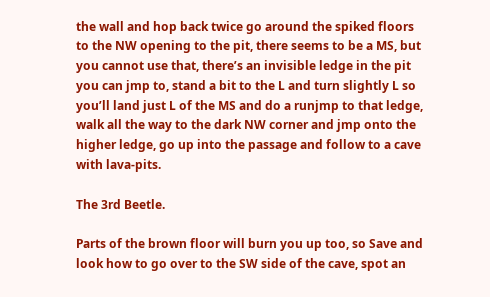the wall and hop back twice go around the spiked floors to the NW opening to the pit, there seems to be a MS, but you cannot use that, there’s an invisible ledge in the pit you can jmp to, stand a bit to the L and turn slightly L so you’ll land just L of the MS and do a runjmp to that ledge, walk all the way to the dark NW corner and jmp onto the higher ledge, go up into the passage and follow to a cave with lava-pits.

The 3rd Beetle.

Parts of the brown floor will burn you up too, so Save and look how to go over to the SW side of the cave, spot an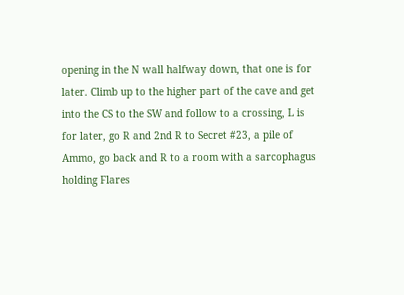opening in the N wall halfway down, that one is for later. Climb up to the higher part of the cave and get into the CS to the SW and follow to a crossing, L is for later, go R and 2nd R to Secret #23, a pile of Ammo, go back and R to a room with a sarcophagus holding Flares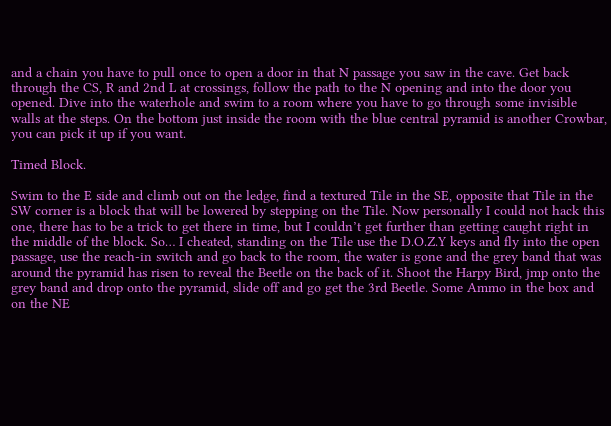and a chain you have to pull once to open a door in that N passage you saw in the cave. Get back through the CS, R and 2nd L at crossings, follow the path to the N opening and into the door you opened. Dive into the waterhole and swim to a room where you have to go through some invisible walls at the steps. On the bottom just inside the room with the blue central pyramid is another Crowbar, you can pick it up if you want.

Timed Block.

Swim to the E side and climb out on the ledge, find a textured Tile in the SE, opposite that Tile in the SW corner is a block that will be lowered by stepping on the Tile. Now personally I could not hack this one, there has to be a trick to get there in time, but I couldn’t get further than getting caught right in the middle of the block. So… I cheated, standing on the Tile use the D.O.Z.Y keys and fly into the open passage, use the reach-in switch and go back to the room, the water is gone and the grey band that was around the pyramid has risen to reveal the Beetle on the back of it. Shoot the Harpy Bird, jmp onto the grey band and drop onto the pyramid, slide off and go get the 3rd Beetle. Some Ammo in the box and on the NE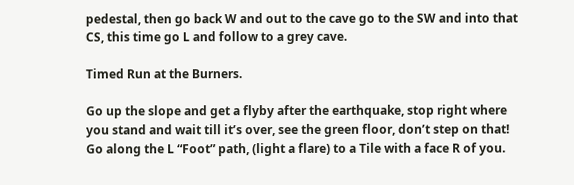pedestal, then go back W and out to the cave go to the SW and into that CS, this time go L and follow to a grey cave.

Timed Run at the Burners.

Go up the slope and get a flyby after the earthquake, stop right where you stand and wait till it’s over, see the green floor, don’t step on that! Go along the L “Foot” path, (light a flare) to a Tile with a face R of you.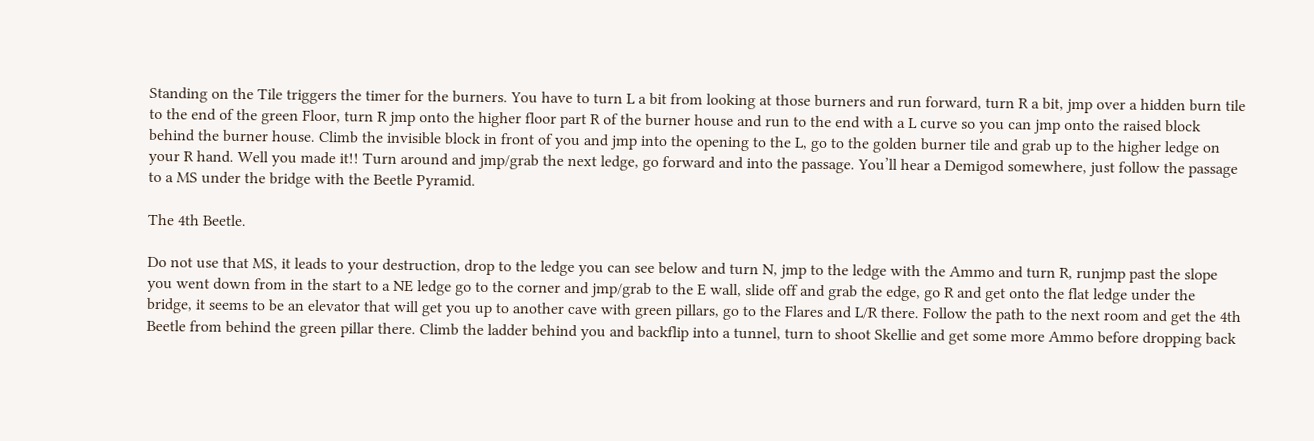Standing on the Tile triggers the timer for the burners. You have to turn L a bit from looking at those burners and run forward, turn R a bit, jmp over a hidden burn tile to the end of the green Floor, turn R jmp onto the higher floor part R of the burner house and run to the end with a L curve so you can jmp onto the raised block behind the burner house. Climb the invisible block in front of you and jmp into the opening to the L, go to the golden burner tile and grab up to the higher ledge on your R hand. Well you made it!! Turn around and jmp/grab the next ledge, go forward and into the passage. You’ll hear a Demigod somewhere, just follow the passage to a MS under the bridge with the Beetle Pyramid.

The 4th Beetle.

Do not use that MS, it leads to your destruction, drop to the ledge you can see below and turn N, jmp to the ledge with the Ammo and turn R, runjmp past the slope you went down from in the start to a NE ledge go to the corner and jmp/grab to the E wall, slide off and grab the edge, go R and get onto the flat ledge under the bridge, it seems to be an elevator that will get you up to another cave with green pillars, go to the Flares and L/R there. Follow the path to the next room and get the 4th Beetle from behind the green pillar there. Climb the ladder behind you and backflip into a tunnel, turn to shoot Skellie and get some more Ammo before dropping back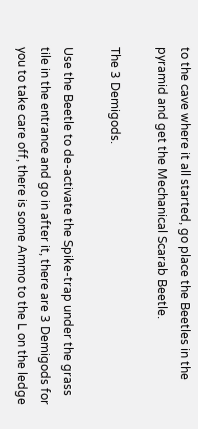to the cave where it all started, go place the Beetles in the pyramid and get the Mechanical Scarab Beetle.

The 3 Demigods.

Use the Beetle to de-activate the Spike-trap under the grass tile in the entrance and go in after it, there are 3 Demigods for you to take care off, there is some Ammo to the L on the ledge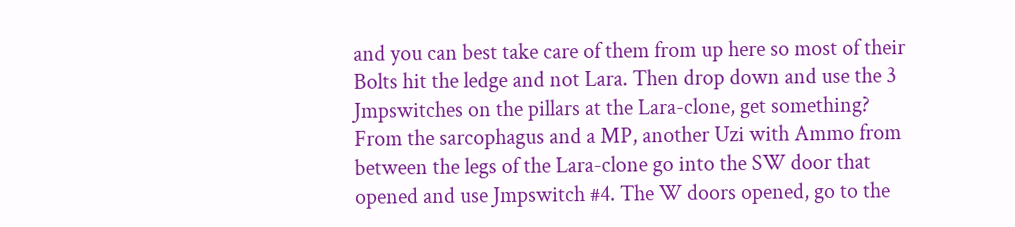and you can best take care of them from up here so most of their Bolts hit the ledge and not Lara. Then drop down and use the 3 Jmpswitches on the pillars at the Lara-clone, get something? From the sarcophagus and a MP, another Uzi with Ammo from between the legs of the Lara-clone go into the SW door that opened and use Jmpswitch #4. The W doors opened, go to the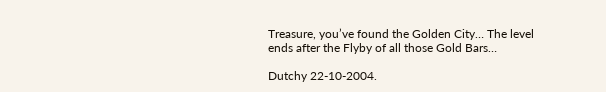Treasure, you’ve found the Golden City… The level ends after the Flyby of all those Gold Bars…

Dutchy 22-10-2004.